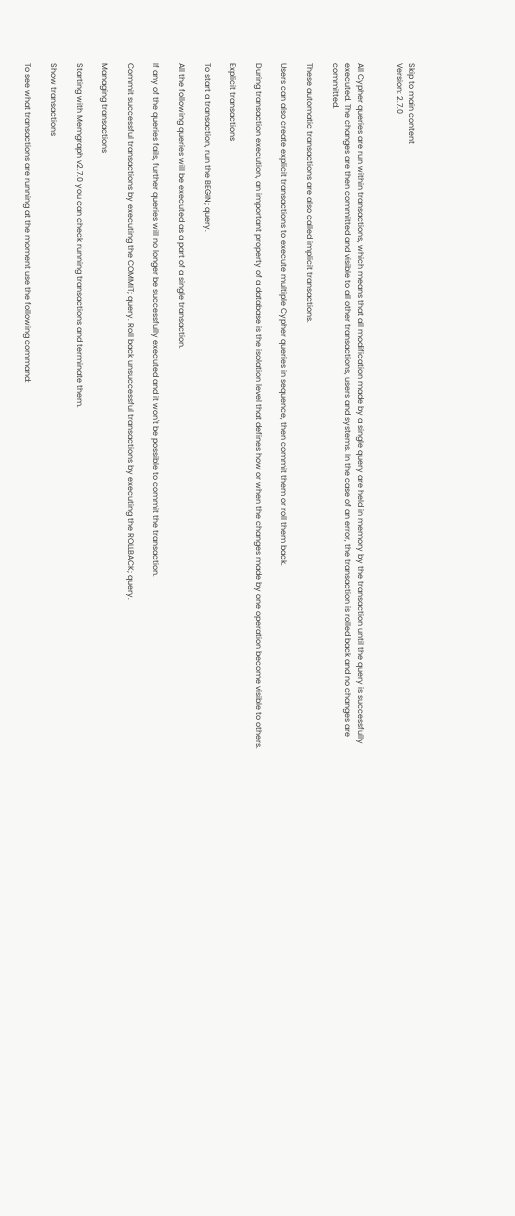Skip to main content
Version: 2.7.0


All Cypher queries are run within transactions, which means that all modification made by a single query are held in memory by the transaction until the query is successfully executed. The changes are then committed and visible to all other transactions, users and systems. In the case of an error, the transaction is rolled back and no changes are committed.

These automatic transactions are also called implicit transactions.

Users can also create explicit transactions to execute multiple Cypher queries in sequence, then commit them or roll them back.

During transaction execution, an important property of a database is the isolation level that defines how or when the changes made by one operation become visible to others.

Explicit transactions

To start a transaction, run the BEGIN; query.

All the following queries will be executed as a part of a single transaction.

If any of the queries fails, further queries will no longer be successfully executed and it won't be possible to commit the transaction.

Commit successful transactions by executing the COMMIT; query. Roll back unsuccessful transactions by executing the ROLLBACK; query.

Managing transactions

Starting with Memgraph v2.7.0 you can check running transactions and terminate them.

Show transactions

To see what transactions are running at the moment use the following command: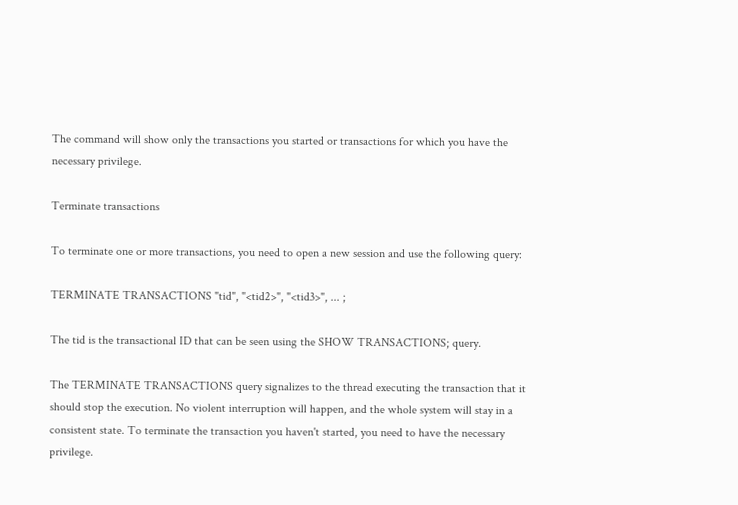The command will show only the transactions you started or transactions for which you have the necessary privilege.

Terminate transactions

To terminate one or more transactions, you need to open a new session and use the following query:

TERMINATE TRANSACTIONS "tid", "<tid2>", "<tid3>", ... ;

The tid is the transactional ID that can be seen using the SHOW TRANSACTIONS; query.

The TERMINATE TRANSACTIONS query signalizes to the thread executing the transaction that it should stop the execution. No violent interruption will happen, and the whole system will stay in a consistent state. To terminate the transaction you haven't started, you need to have the necessary privilege.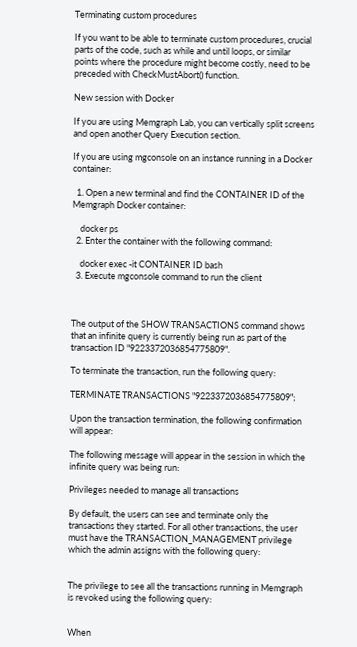Terminating custom procedures

If you want to be able to terminate custom procedures, crucial parts of the code, such as while and until loops, or similar points where the procedure might become costly, need to be preceded with CheckMustAbort() function.

New session with Docker

If you are using Memgraph Lab, you can vertically split screens and open another Query Execution section.

If you are using mgconsole on an instance running in a Docker container:

  1. Open a new terminal and find the CONTAINER ID of the Memgraph Docker container:

    docker ps
  2. Enter the container with the following command:

    docker exec -it CONTAINER ID bash
  3. Execute mgconsole command to run the client



The output of the SHOW TRANSACTIONS command shows that an infinite query is currently being run as part of the transaction ID "9223372036854775809".

To terminate the transaction, run the following query:

TERMINATE TRANSACTIONS "9223372036854775809";

Upon the transaction termination, the following confirmation will appear:

The following message will appear in the session in which the infinite query was being run:

Privileges needed to manage all transactions

By default, the users can see and terminate only the transactions they started. For all other transactions, the user must have the TRANSACTION_MANAGEMENT privilege which the admin assigns with the following query:


The privilege to see all the transactions running in Memgraph is revoked using the following query:


When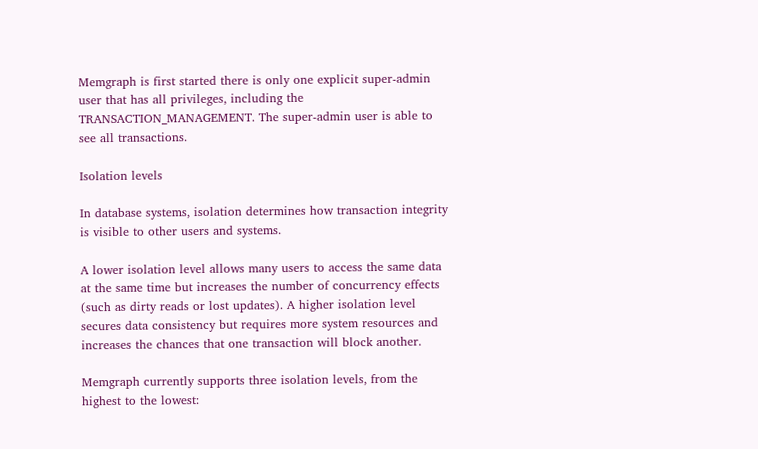Memgraph is first started there is only one explicit super-admin user that has all privileges, including the TRANSACTION_MANAGEMENT. The super-admin user is able to see all transactions.

Isolation levels

In database systems, isolation determines how transaction integrity is visible to other users and systems.

A lower isolation level allows many users to access the same data at the same time but increases the number of concurrency effects (such as dirty reads or lost updates). A higher isolation level secures data consistency but requires more system resources and increases the chances that one transaction will block another.

Memgraph currently supports three isolation levels, from the highest to the lowest: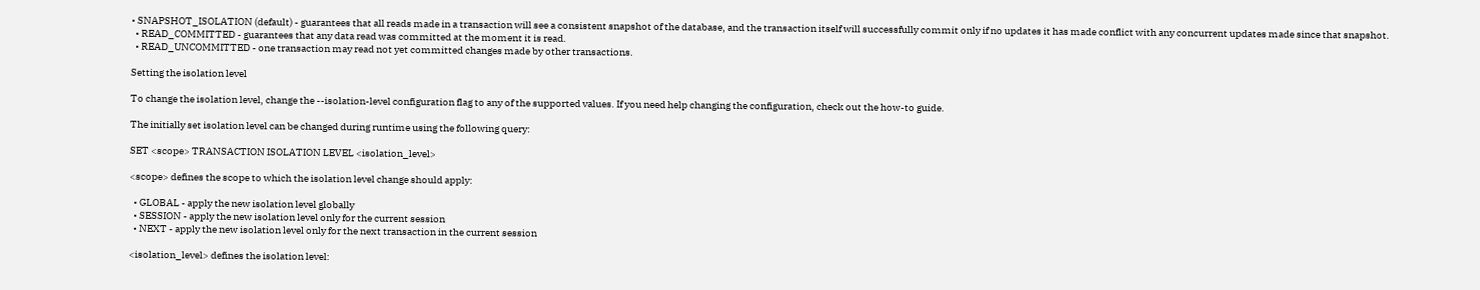• SNAPSHOT_ISOLATION (default) - guarantees that all reads made in a transaction will see a consistent snapshot of the database, and the transaction itself will successfully commit only if no updates it has made conflict with any concurrent updates made since that snapshot.
  • READ_COMMITTED - guarantees that any data read was committed at the moment it is read.
  • READ_UNCOMMITTED - one transaction may read not yet committed changes made by other transactions.

Setting the isolation level

To change the isolation level, change the --isolation-level configuration flag to any of the supported values. If you need help changing the configuration, check out the how-to guide.

The initially set isolation level can be changed during runtime using the following query:

SET <scope> TRANSACTION ISOLATION LEVEL <isolation_level>

<scope> defines the scope to which the isolation level change should apply:

  • GLOBAL - apply the new isolation level globally
  • SESSION - apply the new isolation level only for the current session
  • NEXT - apply the new isolation level only for the next transaction in the current session

<isolation_level> defines the isolation level: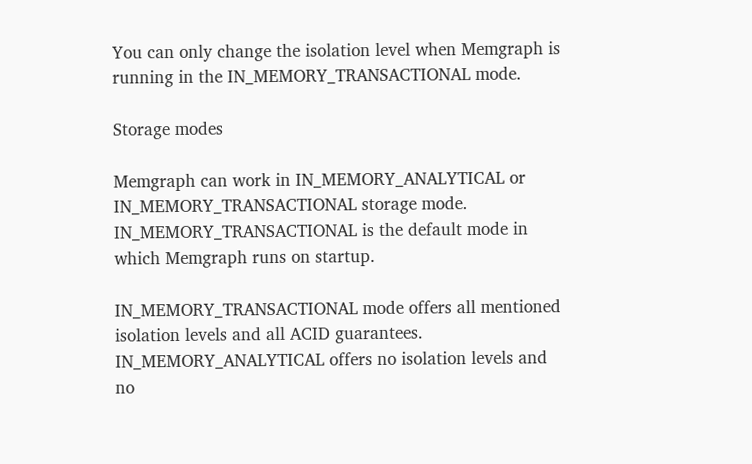You can only change the isolation level when Memgraph is running in the IN_MEMORY_TRANSACTIONAL mode.

Storage modes

Memgraph can work in IN_MEMORY_ANALYTICAL or IN_MEMORY_TRANSACTIONAL storage mode. IN_MEMORY_TRANSACTIONAL is the default mode in which Memgraph runs on startup.

IN_MEMORY_TRANSACTIONAL mode offers all mentioned isolation levels and all ACID guarantees. IN_MEMORY_ANALYTICAL offers no isolation levels and no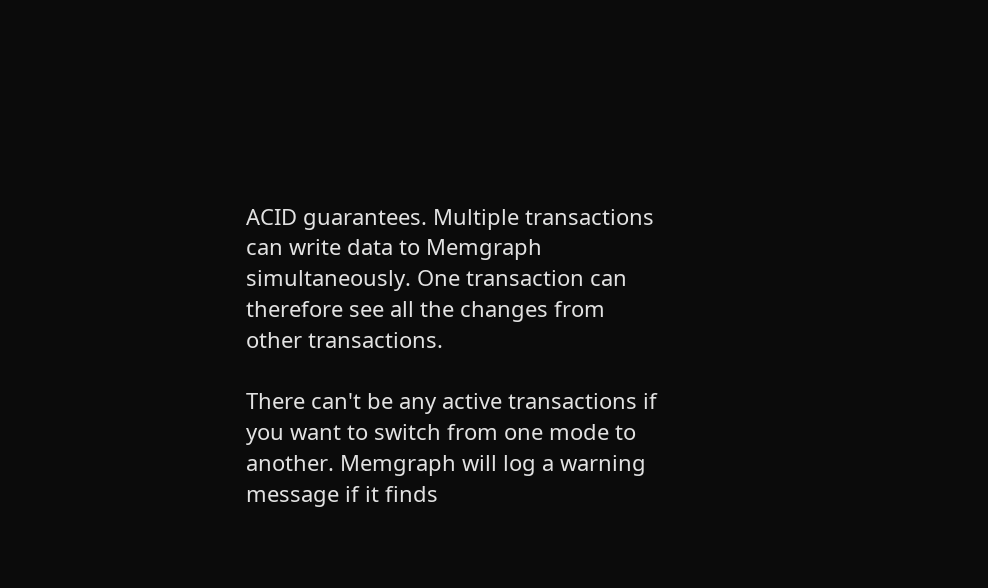ACID guarantees. Multiple transactions can write data to Memgraph simultaneously. One transaction can therefore see all the changes from other transactions.

There can't be any active transactions if you want to switch from one mode to another. Memgraph will log a warning message if it finds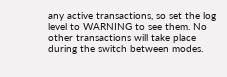any active transactions, so set the log level to WARNING to see them. No other transactions will take place during the switch between modes.